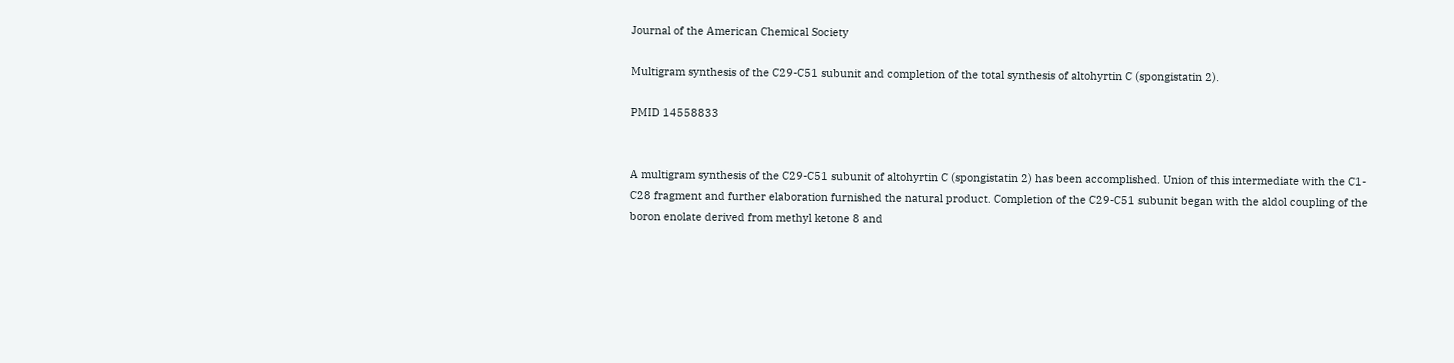Journal of the American Chemical Society

Multigram synthesis of the C29-C51 subunit and completion of the total synthesis of altohyrtin C (spongistatin 2).

PMID 14558833


A multigram synthesis of the C29-C51 subunit of altohyrtin C (spongistatin 2) has been accomplished. Union of this intermediate with the C1-C28 fragment and further elaboration furnished the natural product. Completion of the C29-C51 subunit began with the aldol coupling of the boron enolate derived from methyl ketone 8 and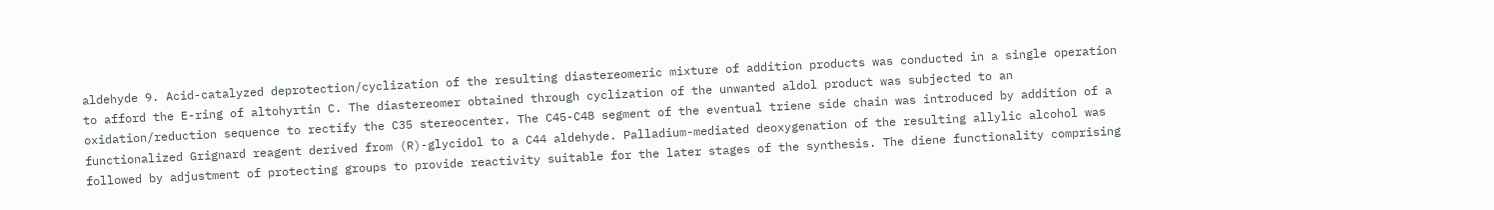aldehyde 9. Acid-catalyzed deprotection/cyclization of the resulting diastereomeric mixture of addition products was conducted in a single operation to afford the E-ring of altohyrtin C. The diastereomer obtained through cyclization of the unwanted aldol product was subjected to an oxidation/reduction sequence to rectify the C35 stereocenter. The C45-C48 segment of the eventual triene side chain was introduced by addition of a functionalized Grignard reagent derived from (R)-glycidol to a C44 aldehyde. Palladium-mediated deoxygenation of the resulting allylic alcohol was followed by adjustment of protecting groups to provide reactivity suitable for the later stages of the synthesis. The diene functionality comprising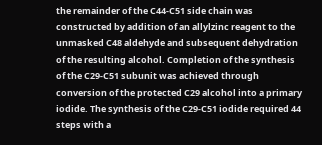the remainder of the C44-C51 side chain was constructed by addition of an allylzinc reagent to the unmasked C48 aldehyde and subsequent dehydration of the resulting alcohol. Completion of the synthesis of the C29-C51 subunit was achieved through conversion of the protected C29 alcohol into a primary iodide. The synthesis of the C29-C51 iodide required 44 steps with a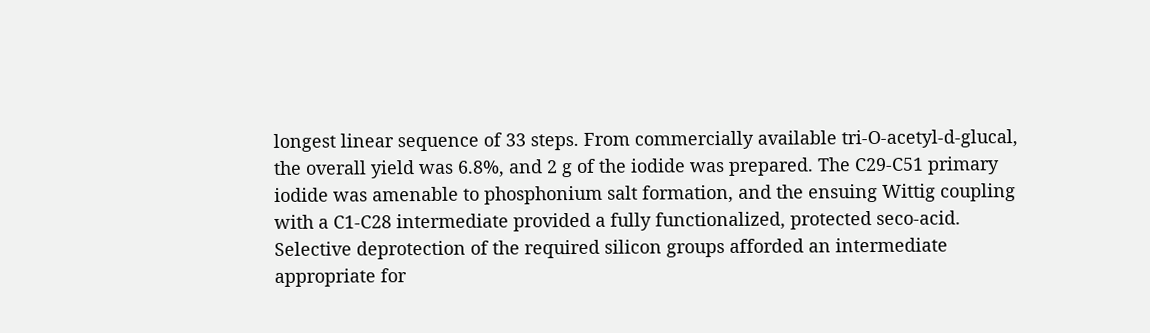longest linear sequence of 33 steps. From commercially available tri-O-acetyl-d-glucal, the overall yield was 6.8%, and 2 g of the iodide was prepared. The C29-C51 primary iodide was amenable to phosphonium salt formation, and the ensuing Wittig coupling with a C1-C28 intermediate provided a fully functionalized, protected seco-acid. Selective deprotection of the required silicon groups afforded an intermediate appropriate for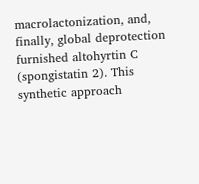macrolactonization, and, finally, global deprotection furnished altohyrtin C (spongistatin 2). This synthetic approach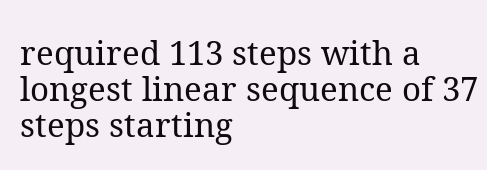required 113 steps with a longest linear sequence of 37 steps starting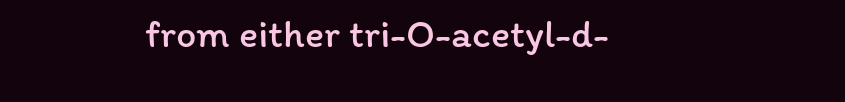from either tri-O-acetyl-d-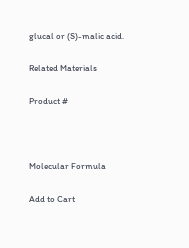glucal or (S)-malic acid.

Related Materials

Product #



Molecular Formula

Add to Cart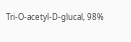Tri-O-acetyl-D-glucal, 98%